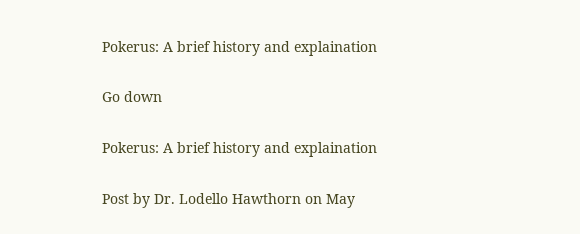Pokerus: A brief history and explaination

Go down

Pokerus: A brief history and explaination

Post by Dr. Lodello Hawthorn on May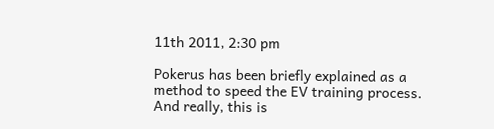11th 2011, 2:30 pm

Pokerus has been briefly explained as a method to speed the EV training process. And really, this is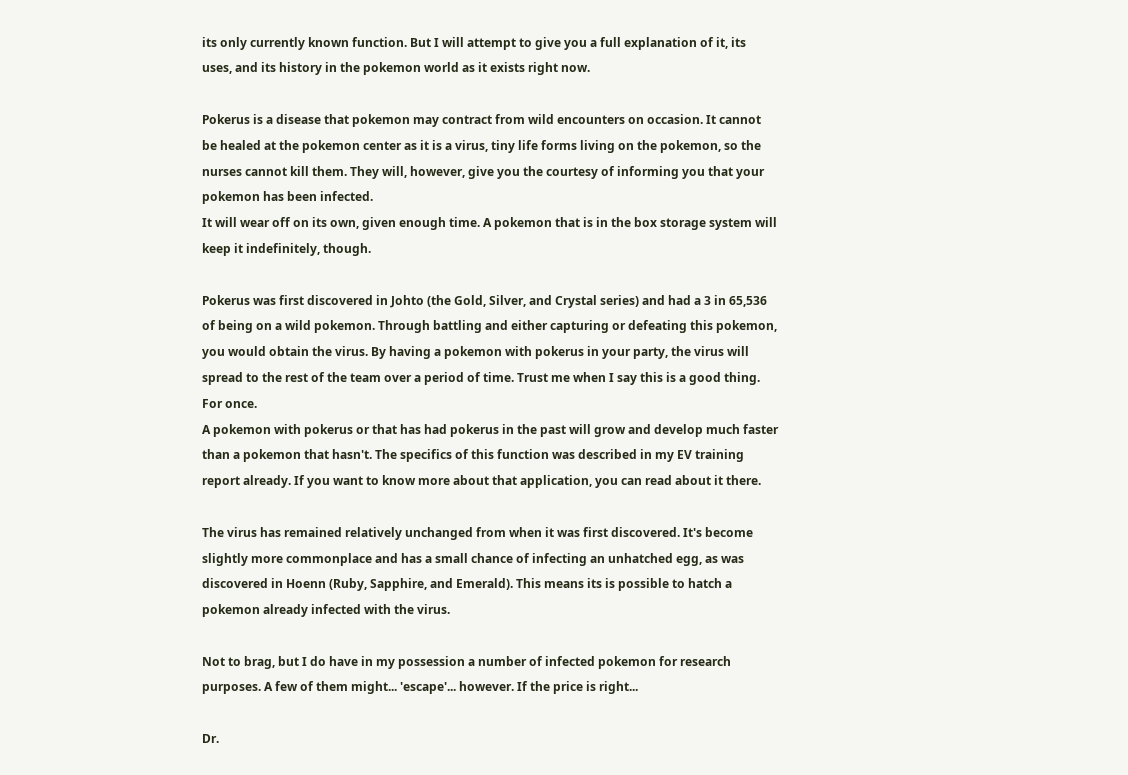its only currently known function. But I will attempt to give you a full explanation of it, its uses, and its history in the pokemon world as it exists right now.

Pokerus is a disease that pokemon may contract from wild encounters on occasion. It cannot be healed at the pokemon center as it is a virus, tiny life forms living on the pokemon, so the nurses cannot kill them. They will, however, give you the courtesy of informing you that your pokemon has been infected.
It will wear off on its own, given enough time. A pokemon that is in the box storage system will keep it indefinitely, though.

Pokerus was first discovered in Johto (the Gold, Silver, and Crystal series) and had a 3 in 65,536 of being on a wild pokemon. Through battling and either capturing or defeating this pokemon, you would obtain the virus. By having a pokemon with pokerus in your party, the virus will spread to the rest of the team over a period of time. Trust me when I say this is a good thing. For once.
A pokemon with pokerus or that has had pokerus in the past will grow and develop much faster than a pokemon that hasn't. The specifics of this function was described in my EV training report already. If you want to know more about that application, you can read about it there.

The virus has remained relatively unchanged from when it was first discovered. It's become slightly more commonplace and has a small chance of infecting an unhatched egg, as was discovered in Hoenn (Ruby, Sapphire, and Emerald). This means its is possible to hatch a pokemon already infected with the virus.

Not to brag, but I do have in my possession a number of infected pokemon for research purposes. A few of them might... 'escape'... however. If the price is right...

Dr.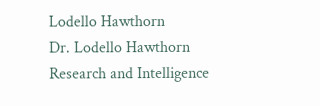Lodello Hawthorn
Dr. Lodello Hawthorn
Research and Intelligence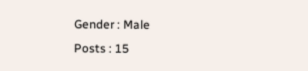Gender : Male
Posts : 15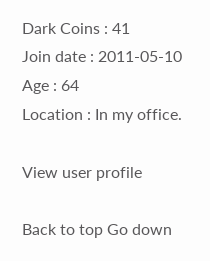Dark Coins : 41
Join date : 2011-05-10
Age : 64
Location : In my office.

View user profile

Back to top Go down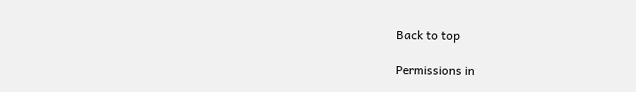Back to top

Permissions in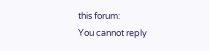this forum:
You cannot reply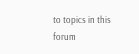to topics in this forum